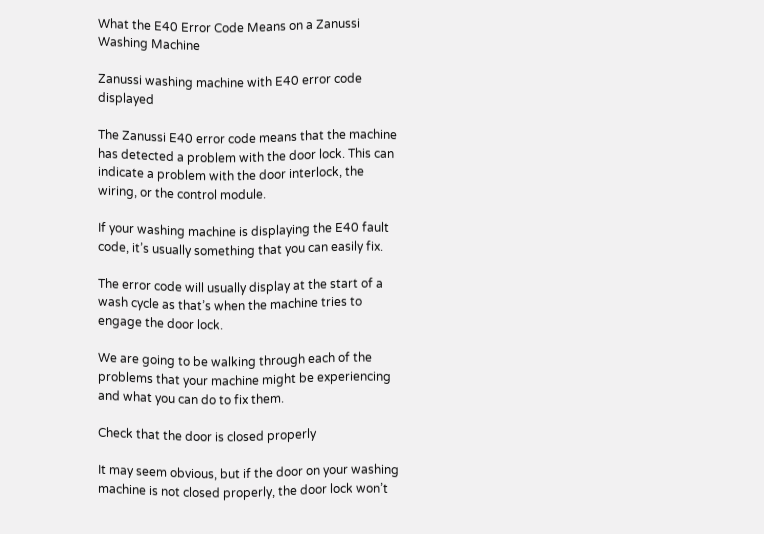What the E40 Error Code Means on a Zanussi Washing Machine

Zanussi washing machine with E40 error code displayed

The Zanussi E40 error code means that the machine has detected a problem with the door lock. This can indicate a problem with the door interlock, the wiring, or the control module.

If your washing machine is displaying the E40 fault code, it’s usually something that you can easily fix.

The error code will usually display at the start of a wash cycle as that’s when the machine tries to engage the door lock.

We are going to be walking through each of the problems that your machine might be experiencing and what you can do to fix them.

Check that the door is closed properly

It may seem obvious, but if the door on your washing machine is not closed properly, the door lock won’t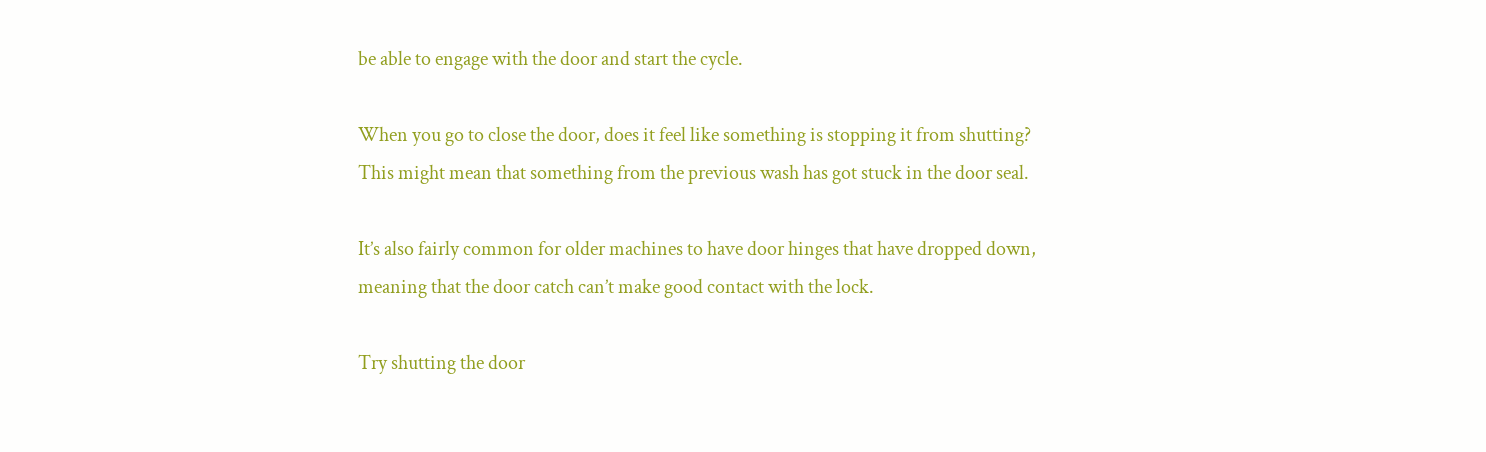be able to engage with the door and start the cycle.

When you go to close the door, does it feel like something is stopping it from shutting? This might mean that something from the previous wash has got stuck in the door seal.

It’s also fairly common for older machines to have door hinges that have dropped down, meaning that the door catch can’t make good contact with the lock.

Try shutting the door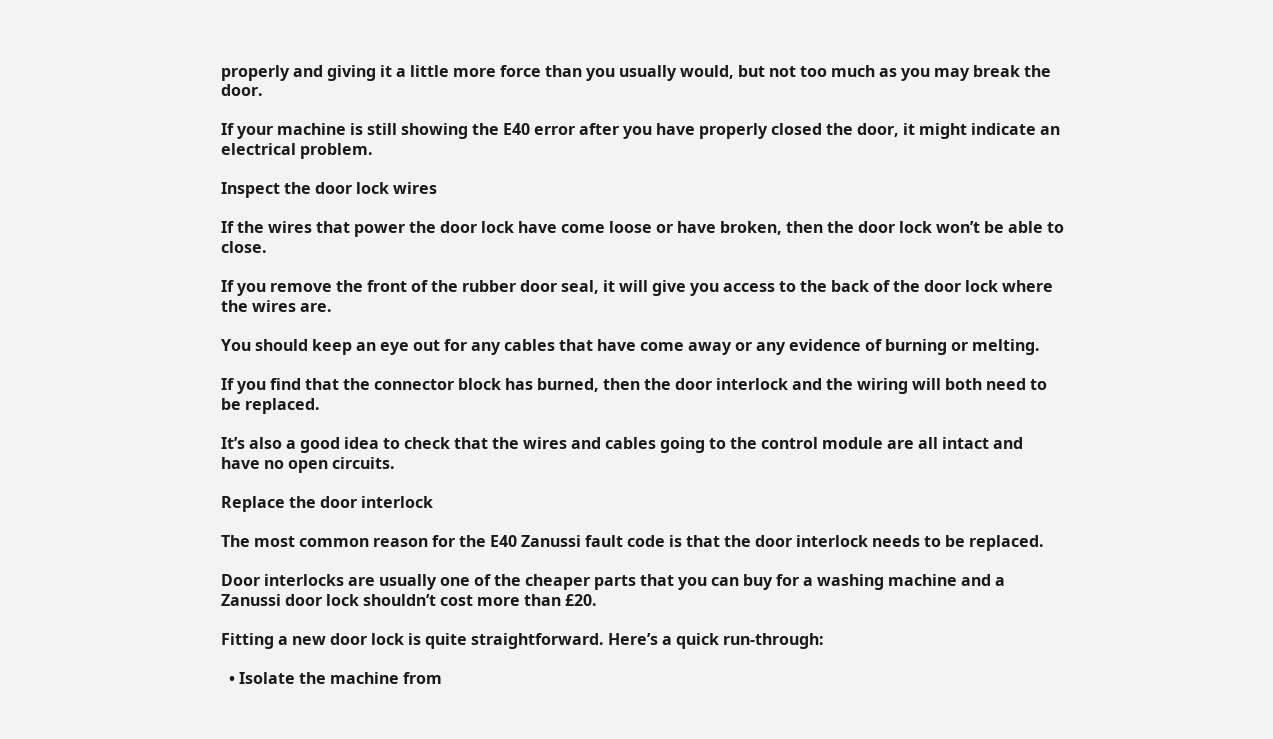properly and giving it a little more force than you usually would, but not too much as you may break the door.

If your machine is still showing the E40 error after you have properly closed the door, it might indicate an electrical problem.

Inspect the door lock wires

If the wires that power the door lock have come loose or have broken, then the door lock won’t be able to close.

If you remove the front of the rubber door seal, it will give you access to the back of the door lock where the wires are.

You should keep an eye out for any cables that have come away or any evidence of burning or melting.

If you find that the connector block has burned, then the door interlock and the wiring will both need to be replaced.

It’s also a good idea to check that the wires and cables going to the control module are all intact and have no open circuits.

Replace the door interlock

The most common reason for the E40 Zanussi fault code is that the door interlock needs to be replaced.

Door interlocks are usually one of the cheaper parts that you can buy for a washing machine and a Zanussi door lock shouldn’t cost more than £20.

Fitting a new door lock is quite straightforward. Here’s a quick run-through:

  • Isolate the machine from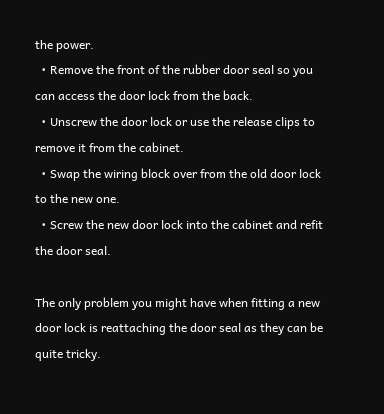the power.
  • Remove the front of the rubber door seal so you can access the door lock from the back.
  • Unscrew the door lock or use the release clips to remove it from the cabinet.
  • Swap the wiring block over from the old door lock to the new one.
  • Screw the new door lock into the cabinet and refit the door seal.

The only problem you might have when fitting a new door lock is reattaching the door seal as they can be quite tricky.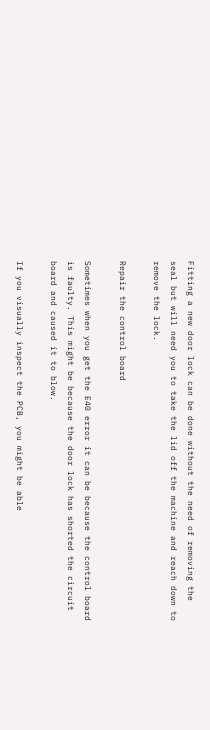Fitting a new door lock can be done without the need of removing the seal but will need you to take the lid off the machine and reach down to remove the lock.

Repair the control board

Sometimes when you get the E40 error it can be because the control board is faulty. This might be because the door lock has shorted the circuit board and caused it to blow.

If you visually inspect the PCB, you might be able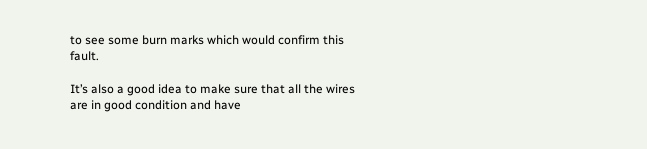to see some burn marks which would confirm this fault.

It’s also a good idea to make sure that all the wires are in good condition and have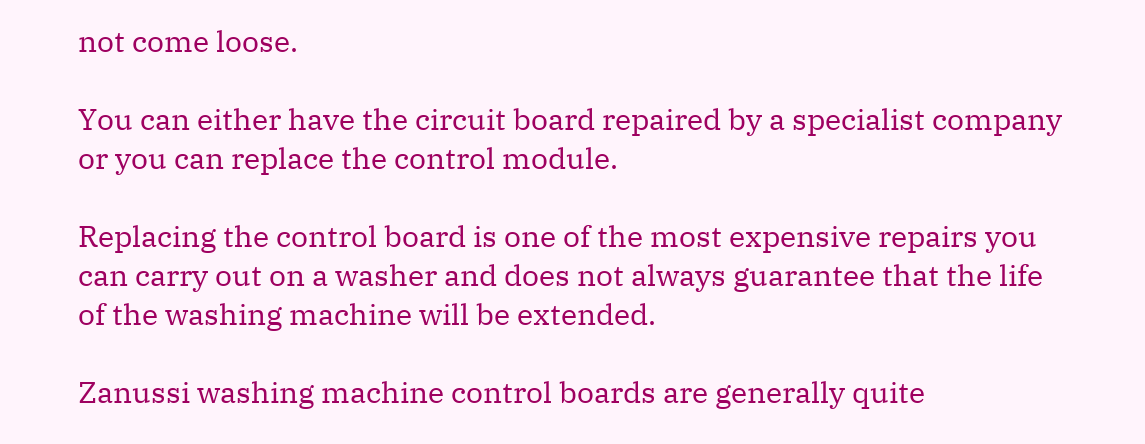not come loose.

You can either have the circuit board repaired by a specialist company or you can replace the control module.

Replacing the control board is one of the most expensive repairs you can carry out on a washer and does not always guarantee that the life of the washing machine will be extended.

Zanussi washing machine control boards are generally quite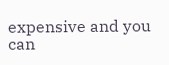expensive and you can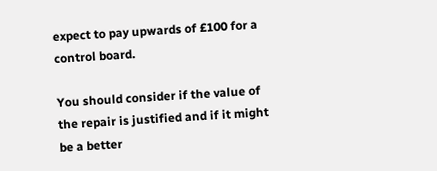expect to pay upwards of £100 for a control board.

You should consider if the value of the repair is justified and if it might be a better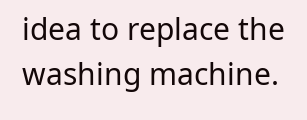idea to replace the washing machine.